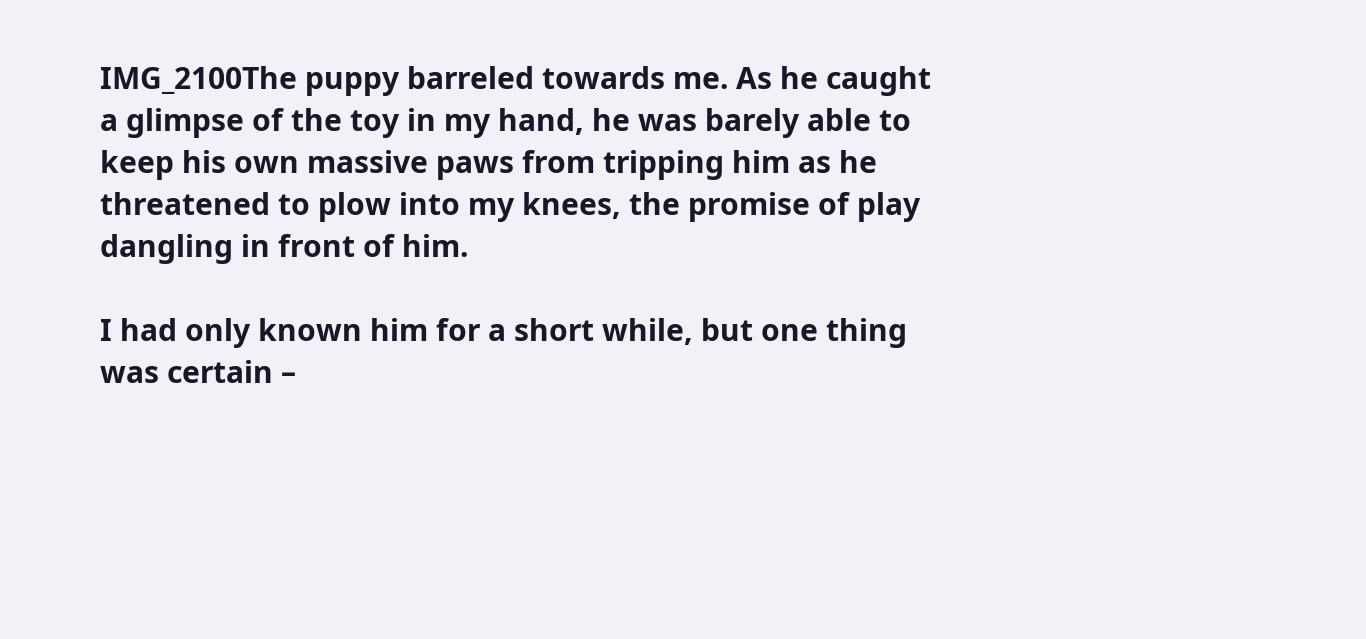IMG_2100The puppy barreled towards me. As he caught a glimpse of the toy in my hand, he was barely able to keep his own massive paws from tripping him as he threatened to plow into my knees, the promise of play dangling in front of him.

I had only known him for a short while, but one thing was certain –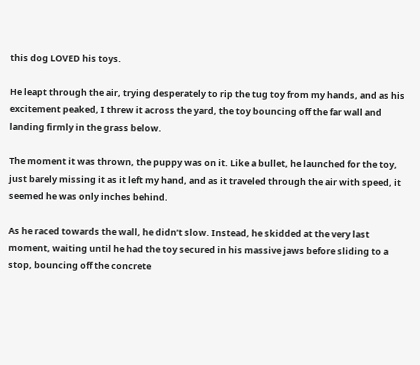this dog LOVED his toys.

He leapt through the air, trying desperately to rip the tug toy from my hands, and as his excitement peaked, I threw it across the yard, the toy bouncing off the far wall and landing firmly in the grass below.

The moment it was thrown, the puppy was on it. Like a bullet, he launched for the toy, just barely missing it as it left my hand, and as it traveled through the air with speed, it seemed he was only inches behind.

As he raced towards the wall, he didn’t slow. Instead, he skidded at the very last moment, waiting until he had the toy secured in his massive jaws before sliding to a stop, bouncing off the concrete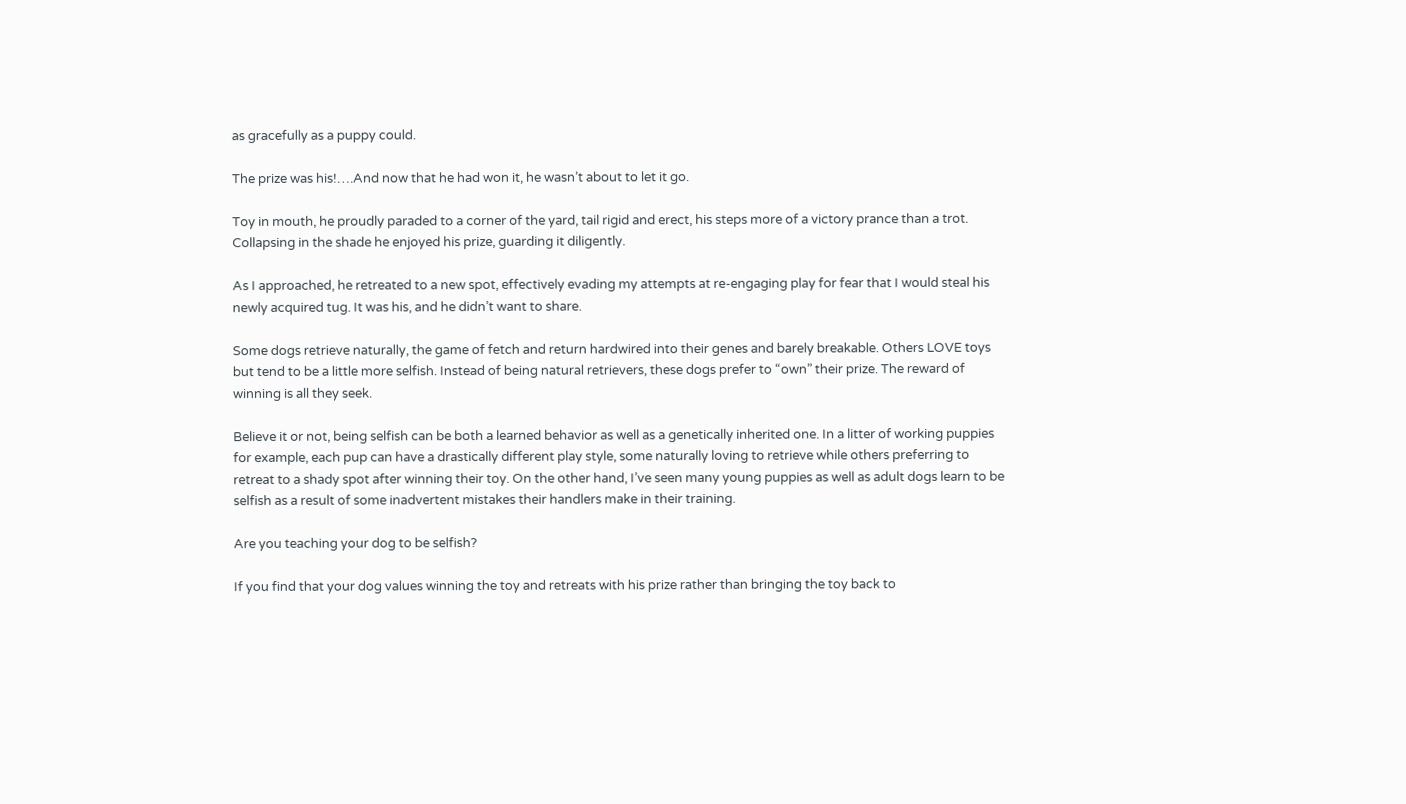as gracefully as a puppy could.

The prize was his!….And now that he had won it, he wasn’t about to let it go.

Toy in mouth, he proudly paraded to a corner of the yard, tail rigid and erect, his steps more of a victory prance than a trot. Collapsing in the shade he enjoyed his prize, guarding it diligently.

As I approached, he retreated to a new spot, effectively evading my attempts at re-engaging play for fear that I would steal his newly acquired tug. It was his, and he didn’t want to share.

Some dogs retrieve naturally, the game of fetch and return hardwired into their genes and barely breakable. Others LOVE toys but tend to be a little more selfish. Instead of being natural retrievers, these dogs prefer to “own” their prize. The reward of winning is all they seek.

Believe it or not, being selfish can be both a learned behavior as well as a genetically inherited one. In a litter of working puppies for example, each pup can have a drastically different play style, some naturally loving to retrieve while others preferring to retreat to a shady spot after winning their toy. On the other hand, I’ve seen many young puppies as well as adult dogs learn to be selfish as a result of some inadvertent mistakes their handlers make in their training.

Are you teaching your dog to be selfish?

If you find that your dog values winning the toy and retreats with his prize rather than bringing the toy back to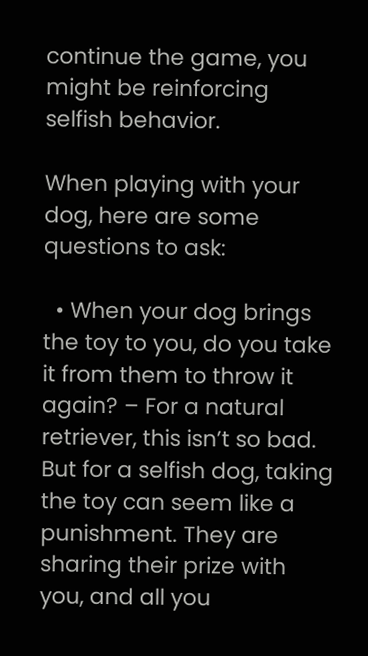continue the game, you might be reinforcing selfish behavior.

When playing with your dog, here are some questions to ask:

  • When your dog brings the toy to you, do you take it from them to throw it again? – For a natural retriever, this isn’t so bad. But for a selfish dog, taking the toy can seem like a punishment. They are sharing their prize with you, and all you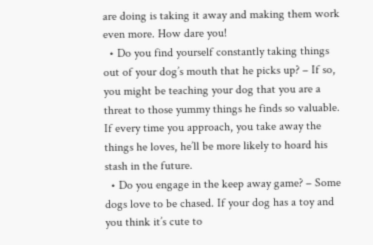are doing is taking it away and making them work even more. How dare you!
  • Do you find yourself constantly taking things out of your dog’s mouth that he picks up? – If so, you might be teaching your dog that you are a threat to those yummy things he finds so valuable. If every time you approach, you take away the things he loves, he’ll be more likely to hoard his stash in the future.
  • Do you engage in the keep away game? – Some dogs love to be chased. If your dog has a toy and you think it’s cute to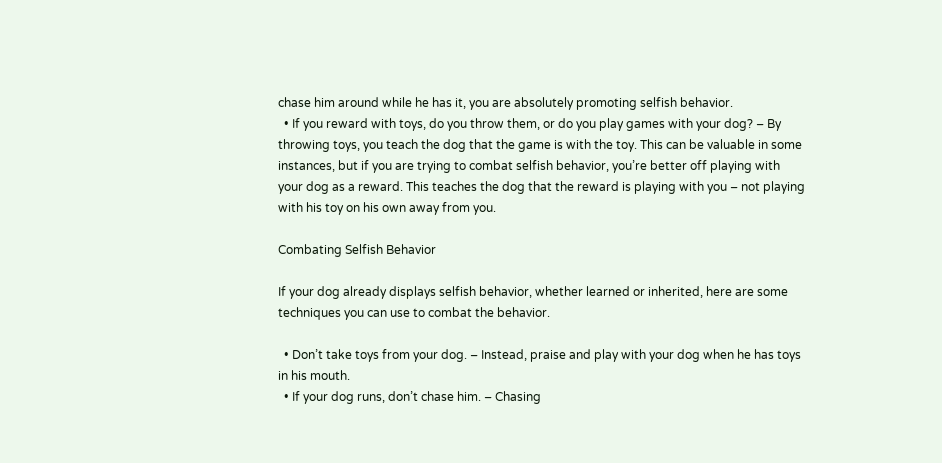chase him around while he has it, you are absolutely promoting selfish behavior.
  • If you reward with toys, do you throw them, or do you play games with your dog? – By throwing toys, you teach the dog that the game is with the toy. This can be valuable in some instances, but if you are trying to combat selfish behavior, you’re better off playing with your dog as a reward. This teaches the dog that the reward is playing with you – not playing with his toy on his own away from you.

Combating Selfish Behavior

If your dog already displays selfish behavior, whether learned or inherited, here are some techniques you can use to combat the behavior.

  • Don’t take toys from your dog. – Instead, praise and play with your dog when he has toys in his mouth.
  • If your dog runs, don’t chase him. – Chasing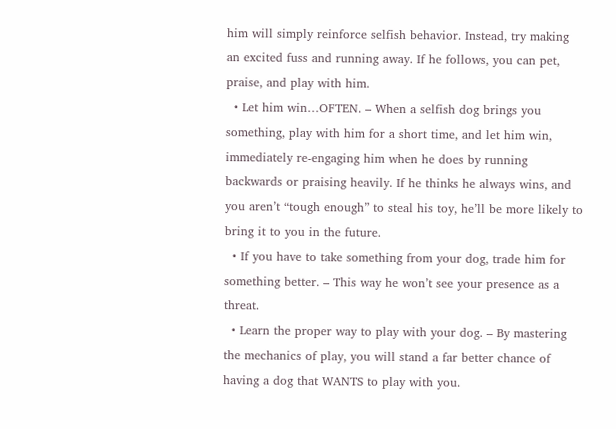him will simply reinforce selfish behavior. Instead, try making an excited fuss and running away. If he follows, you can pet, praise, and play with him.
  • Let him win…OFTEN. – When a selfish dog brings you something, play with him for a short time, and let him win, immediately re-engaging him when he does by running backwards or praising heavily. If he thinks he always wins, and you aren’t “tough enough” to steal his toy, he’ll be more likely to bring it to you in the future.
  • If you have to take something from your dog, trade him for something better. – This way he won’t see your presence as a threat.
  • Learn the proper way to play with your dog. – By mastering the mechanics of play, you will stand a far better chance of having a dog that WANTS to play with you.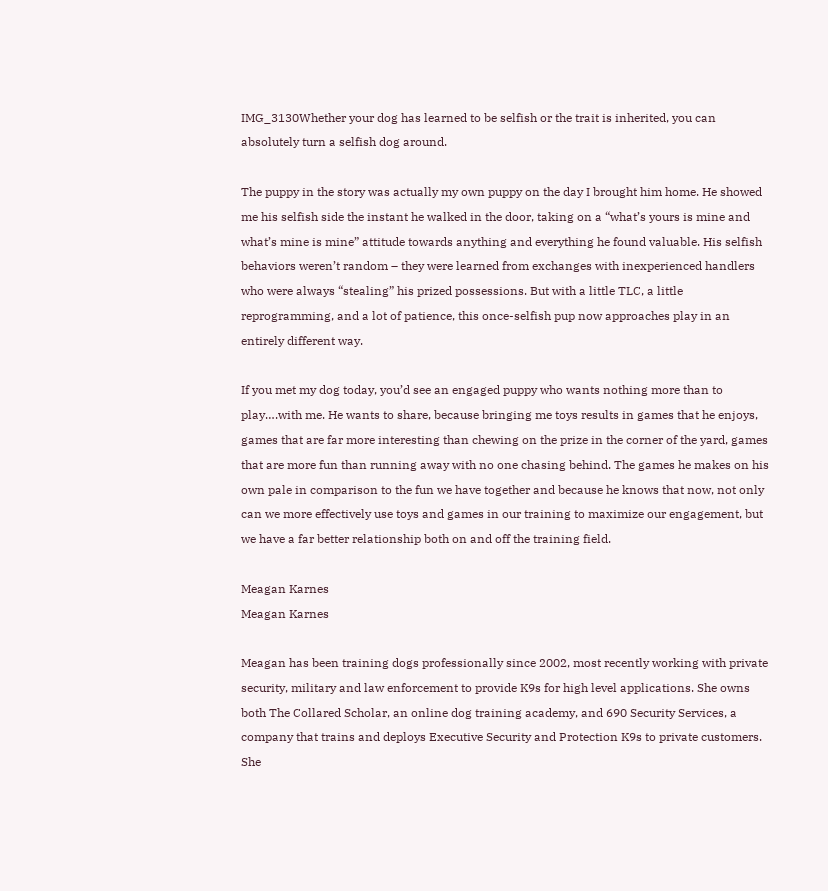IMG_3130Whether your dog has learned to be selfish or the trait is inherited, you can absolutely turn a selfish dog around.

The puppy in the story was actually my own puppy on the day I brought him home. He showed me his selfish side the instant he walked in the door, taking on a “what’s yours is mine and what’s mine is mine” attitude towards anything and everything he found valuable. His selfish behaviors weren’t random – they were learned from exchanges with inexperienced handlers who were always “stealing” his prized possessions. But with a little TLC, a little reprogramming, and a lot of patience, this once-selfish pup now approaches play in an entirely different way.

If you met my dog today, you’d see an engaged puppy who wants nothing more than to play….with me. He wants to share, because bringing me toys results in games that he enjoys, games that are far more interesting than chewing on the prize in the corner of the yard, games that are more fun than running away with no one chasing behind. The games he makes on his own pale in comparison to the fun we have together and because he knows that now, not only can we more effectively use toys and games in our training to maximize our engagement, but we have a far better relationship both on and off the training field.

Meagan Karnes
Meagan Karnes

Meagan has been training dogs professionally since 2002, most recently working with private security, military and law enforcement to provide K9s for high level applications. She owns both The Collared Scholar, an online dog training academy, and 690 Security Services, a company that trains and deploys Executive Security and Protection K9s to private customers. She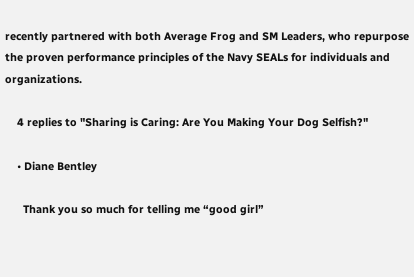recently partnered with both Average Frog and SM Leaders, who repurpose the proven performance principles of the Navy SEALs for individuals and organizations.

    4 replies to "Sharing is Caring: Are You Making Your Dog Selfish?"

    • Diane Bentley

      Thank you so much for telling me “good girl”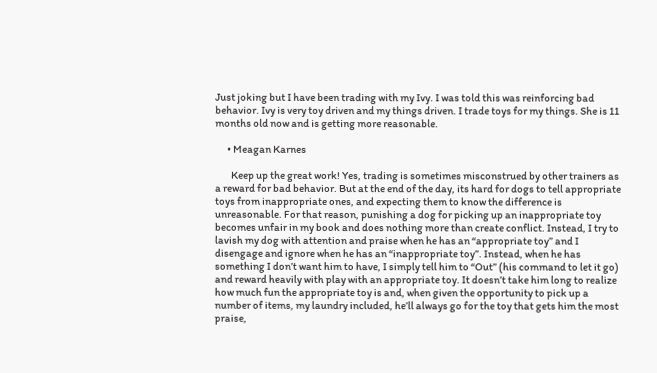Just joking but I have been trading with my Ivy. I was told this was reinforcing bad behavior. Ivy is very toy driven and my things driven. I trade toys for my things. She is 11 months old now and is getting more reasonable.

      • Meagan Karnes

        Keep up the great work! Yes, trading is sometimes misconstrued by other trainers as a reward for bad behavior. But at the end of the day, its hard for dogs to tell appropriate toys from inappropriate ones, and expecting them to know the difference is unreasonable. For that reason, punishing a dog for picking up an inappropriate toy becomes unfair in my book and does nothing more than create conflict. Instead, I try to lavish my dog with attention and praise when he has an “appropriate toy” and I disengage and ignore when he has an “inappropriate toy”. Instead, when he has something I don’t want him to have, I simply tell him to “Out” (his command to let it go) and reward heavily with play with an appropriate toy. It doesn’t take him long to realize how much fun the appropriate toy is and, when given the opportunity to pick up a number of items, my laundry included, he’ll always go for the toy that gets him the most praise,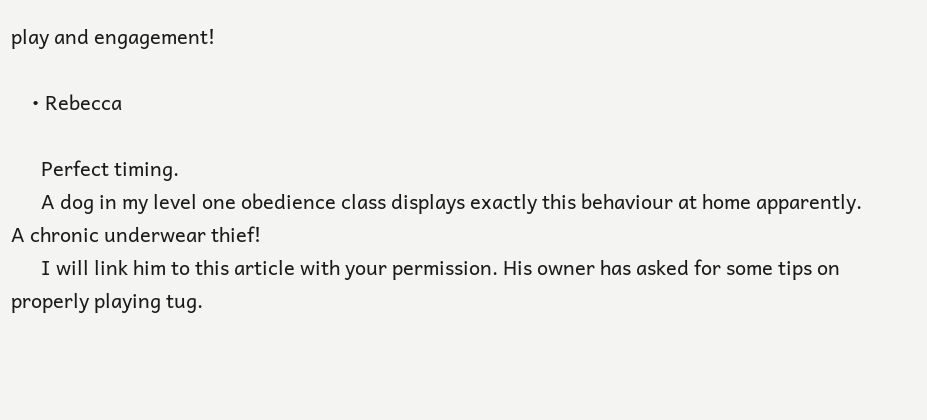play and engagement!

    • Rebecca

      Perfect timing.
      A dog in my level one obedience class displays exactly this behaviour at home apparently. A chronic underwear thief!
      I will link him to this article with your permission. His owner has asked for some tips on properly playing tug.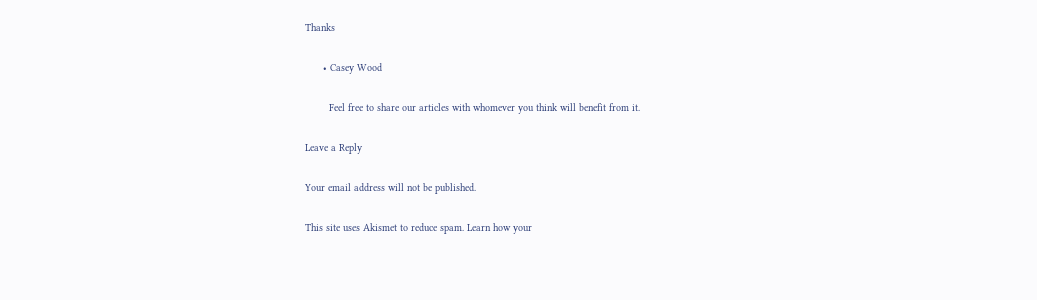Thanks

      • Casey Wood

        Feel free to share our articles with whomever you think will benefit from it.

Leave a Reply

Your email address will not be published.

This site uses Akismet to reduce spam. Learn how your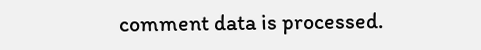comment data is processed.